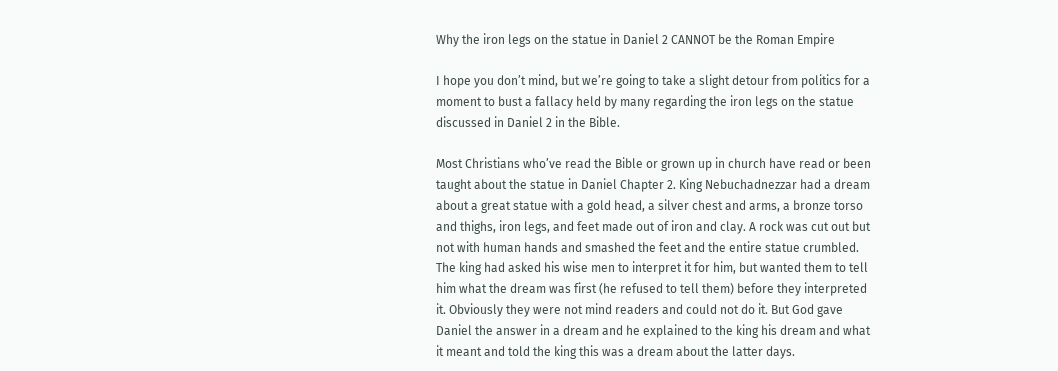Why the iron legs on the statue in Daniel 2 CANNOT be the Roman Empire

I hope you don’t mind, but we’re going to take a slight detour from politics for a moment to bust a fallacy held by many regarding the iron legs on the statue discussed in Daniel 2 in the Bible.

Most Christians who’ve read the Bible or grown up in church have read or been taught about the statue in Daniel Chapter 2. King Nebuchadnezzar had a dream about a great statue with a gold head, a silver chest and arms, a bronze torso and thighs, iron legs, and feet made out of iron and clay. A rock was cut out but not with human hands and smashed the feet and the entire statue crumbled. The king had asked his wise men to interpret it for him, but wanted them to tell him what the dream was first (he refused to tell them) before they interpreted it. Obviously they were not mind readers and could not do it. But God gave Daniel the answer in a dream and he explained to the king his dream and what it meant and told the king this was a dream about the latter days.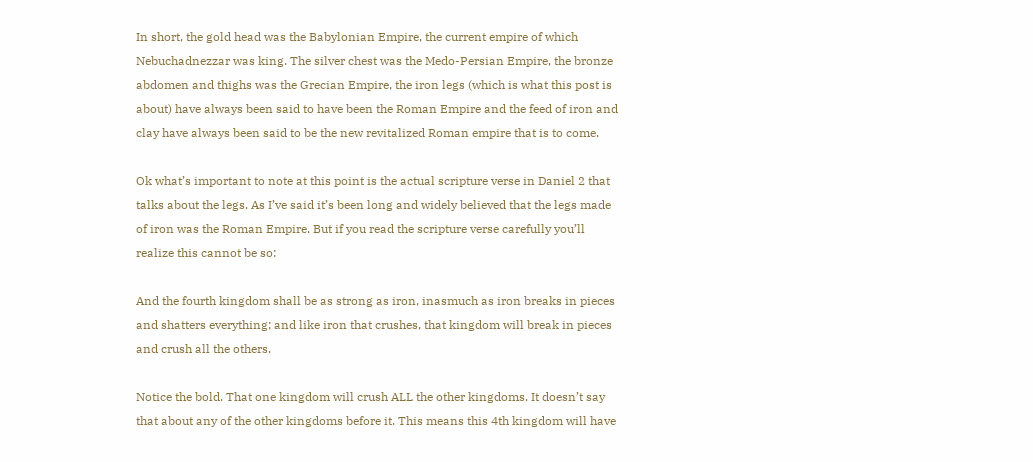In short, the gold head was the Babylonian Empire, the current empire of which Nebuchadnezzar was king. The silver chest was the Medo-Persian Empire, the bronze abdomen and thighs was the Grecian Empire, the iron legs (which is what this post is about) have always been said to have been the Roman Empire and the feed of iron and clay have always been said to be the new revitalized Roman empire that is to come.

Ok what’s important to note at this point is the actual scripture verse in Daniel 2 that talks about the legs. As I’ve said it’s been long and widely believed that the legs made of iron was the Roman Empire. But if you read the scripture verse carefully you’ll realize this cannot be so:

And the fourth kingdom shall be as strong as iron, inasmuch as iron breaks in pieces and shatters everything; and like iron that crushes, that kingdom will break in pieces and crush all the others.

Notice the bold. That one kingdom will crush ALL the other kingdoms. It doesn’t say that about any of the other kingdoms before it. This means this 4th kingdom will have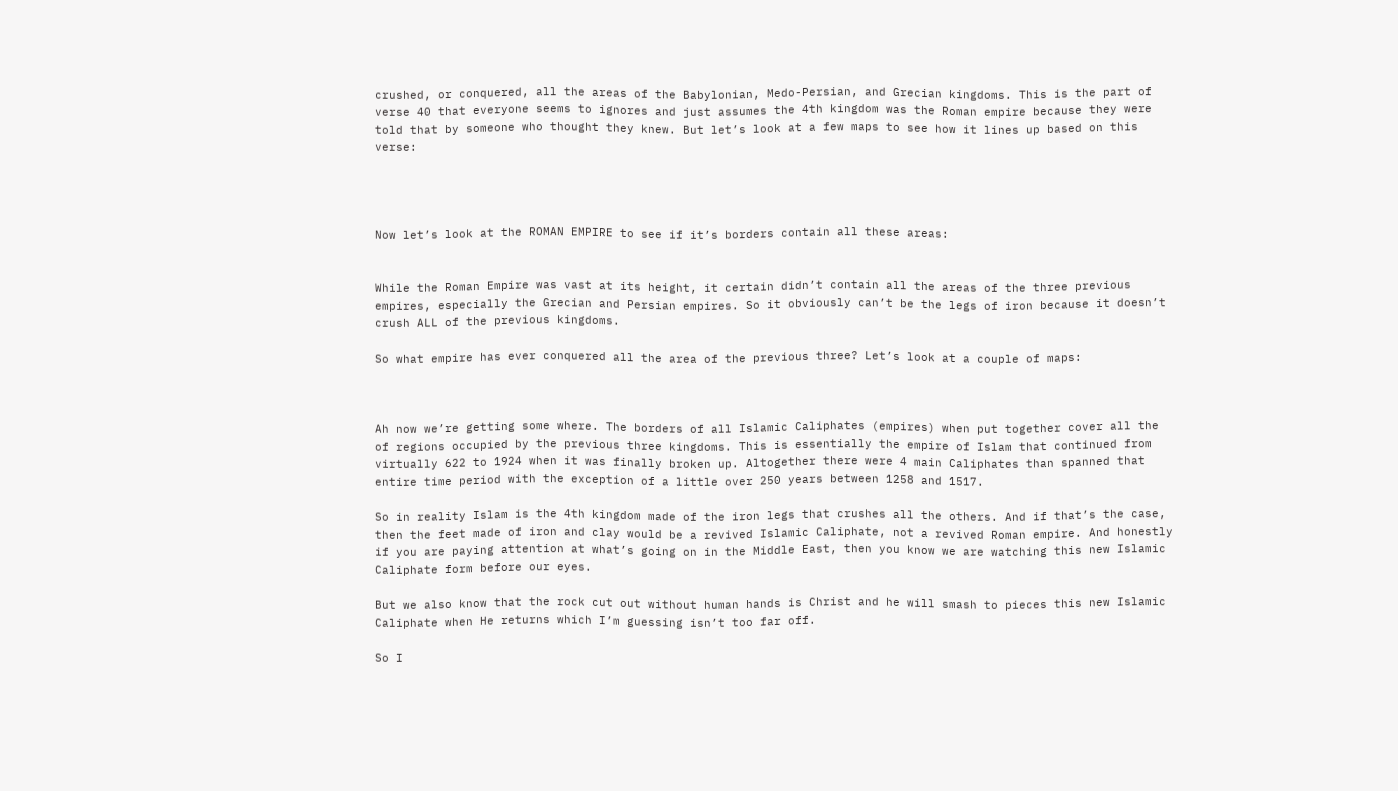crushed, or conquered, all the areas of the Babylonian, Medo-Persian, and Grecian kingdoms. This is the part of verse 40 that everyone seems to ignores and just assumes the 4th kingdom was the Roman empire because they were told that by someone who thought they knew. But let’s look at a few maps to see how it lines up based on this verse:




Now let’s look at the ROMAN EMPIRE to see if it’s borders contain all these areas:


While the Roman Empire was vast at its height, it certain didn’t contain all the areas of the three previous empires, especially the Grecian and Persian empires. So it obviously can’t be the legs of iron because it doesn’t crush ALL of the previous kingdoms.

So what empire has ever conquered all the area of the previous three? Let’s look at a couple of maps:



Ah now we’re getting some where. The borders of all Islamic Caliphates (empires) when put together cover all the of regions occupied by the previous three kingdoms. This is essentially the empire of Islam that continued from virtually 622 to 1924 when it was finally broken up. Altogether there were 4 main Caliphates than spanned that entire time period with the exception of a little over 250 years between 1258 and 1517.

So in reality Islam is the 4th kingdom made of the iron legs that crushes all the others. And if that’s the case, then the feet made of iron and clay would be a revived Islamic Caliphate, not a revived Roman empire. And honestly if you are paying attention at what’s going on in the Middle East, then you know we are watching this new Islamic Caliphate form before our eyes.

But we also know that the rock cut out without human hands is Christ and he will smash to pieces this new Islamic Caliphate when He returns which I’m guessing isn’t too far off.

So I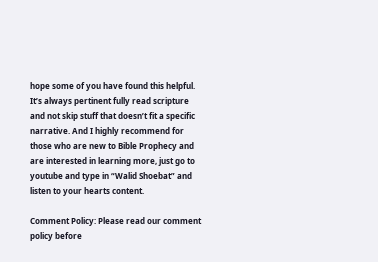hope some of you have found this helpful. It’s always pertinent fully read scripture and not skip stuff that doesn’t fit a specific narrative. And I highly recommend for those who are new to Bible Prophecy and are interested in learning more, just go to youtube and type in “Walid Shoebat” and listen to your hearts content.

Comment Policy: Please read our comment policy before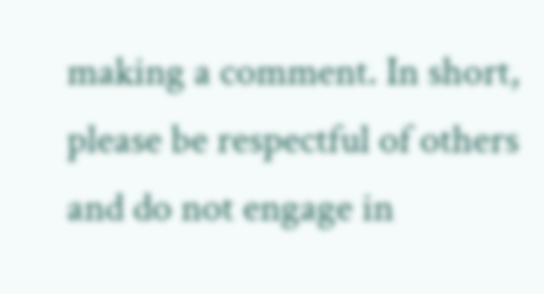making a comment. In short, please be respectful of others and do not engage in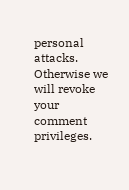personal attacks. Otherwise we will revoke your comment privileges.